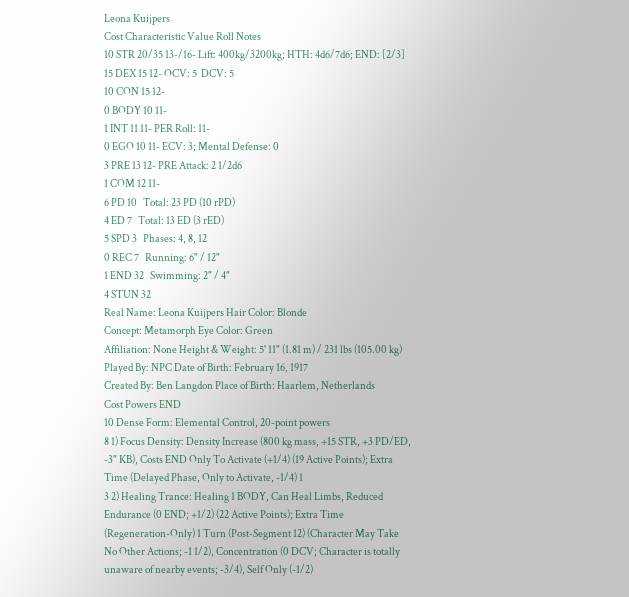Leona Kuijpers
Cost Characteristic Value Roll Notes
10 STR 20/35 13-/16- Lift: 400kg/3200kg; HTH: 4d6/7d6; END: [2/3]
15 DEX 15 12- OCV: 5  DCV: 5
10 CON 15 12-
0 BODY 10 11-
1 INT 11 11- PER Roll: 11-
0 EGO 10 11- ECV: 3; Mental Defense: 0
3 PRE 13 12- PRE Attack: 2 1/2d6
1 COM 12 11-
6 PD 10   Total: 23 PD (10 rPD)
4 ED 7   Total: 13 ED (3 rED)
5 SPD 3   Phases: 4, 8, 12
0 REC 7   Running: 6" / 12"
1 END 32   Swimming: 2" / 4"
4 STUN 32
Real Name: Leona Kuijpers Hair Color: Blonde
Concept: Metamorph Eye Color: Green
Affiliation: None Height & Weight: 5' 11" (1.81 m) / 231 lbs (105.00 kg)
Played By: NPC Date of Birth: February 16, 1917
Created By: Ben Langdon Place of Birth: Haarlem, Netherlands
Cost Powers END
10 Dense Form: Elemental Control, 20-point powers
8 1) Focus Density: Density Increase (800 kg mass, +15 STR, +3 PD/ED, -3" KB), Costs END Only To Activate (+1/4) (19 Active Points); Extra Time (Delayed Phase, Only to Activate, -1/4) 1
3 2) Healing Trance: Healing 1 BODY, Can Heal Limbs, Reduced Endurance (0 END; +1/2) (22 Active Points); Extra Time (Regeneration-Only) 1 Turn (Post-Segment 12) (Character May Take No Other Actions; -1 1/2), Concentration (0 DCV; Character is totally unaware of nearby events; -3/4), Self Only (-1/2)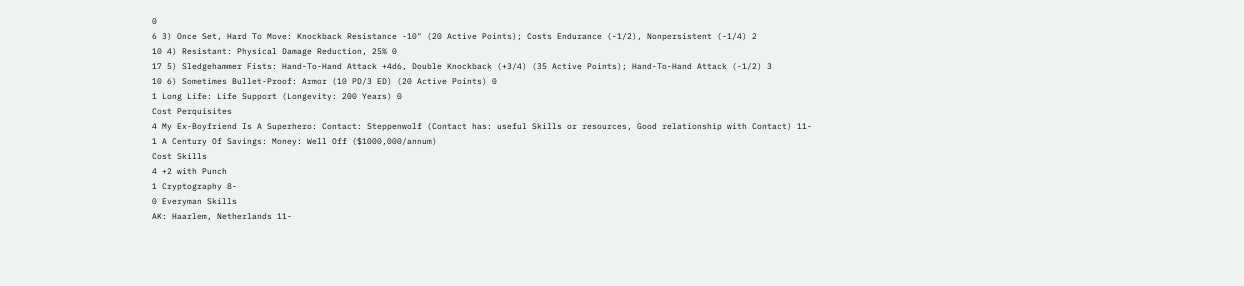0
6 3) Once Set, Hard To Move: Knockback Resistance -10" (20 Active Points); Costs Endurance (-1/2), Nonpersistent (-1/4) 2
10 4) Resistant: Physical Damage Reduction, 25% 0
17 5) Sledgehammer Fists: Hand-To-Hand Attack +4d6, Double Knockback (+3/4) (35 Active Points); Hand-To-Hand Attack (-1/2) 3
10 6) Sometimes Bullet-Proof: Armor (10 PD/3 ED) (20 Active Points) 0
1 Long Life: Life Support (Longevity: 200 Years) 0
Cost Perquisites
4 My Ex-Boyfriend Is A Superhero: Contact: Steppenwolf (Contact has: useful Skills or resources, Good relationship with Contact) 11-
1 A Century Of Savings: Money: Well Off ($1000,000/annum)
Cost Skills
4 +2 with Punch
1 Cryptography 8-
0 Everyman Skills
AK: Haarlem, Netherlands 11-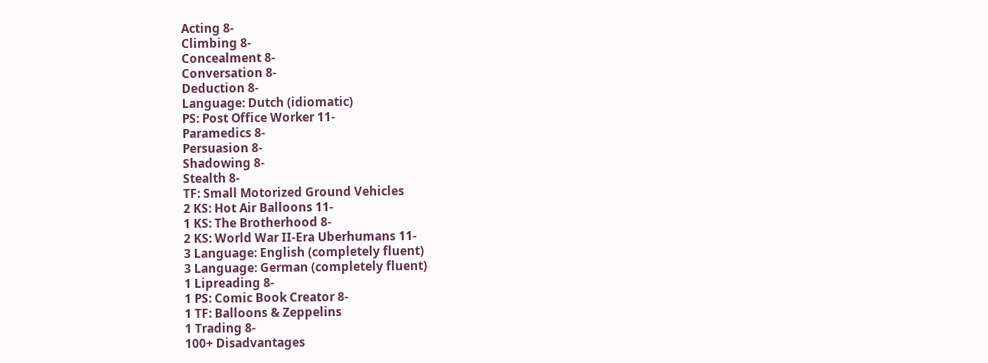Acting 8-
Climbing 8-
Concealment 8-
Conversation 8-
Deduction 8-
Language: Dutch (idiomatic)
PS: Post Office Worker 11-
Paramedics 8-
Persuasion 8-
Shadowing 8-
Stealth 8-
TF: Small Motorized Ground Vehicles
2 KS: Hot Air Balloons 11-
1 KS: The Brotherhood 8-
2 KS: World War II-Era Uberhumans 11-
3 Language: English (completely fluent)
3 Language: German (completely fluent)
1 Lipreading 8-
1 PS: Comic Book Creator 8-
1 TF: Balloons & Zeppelins
1 Trading 8-
100+ Disadvantages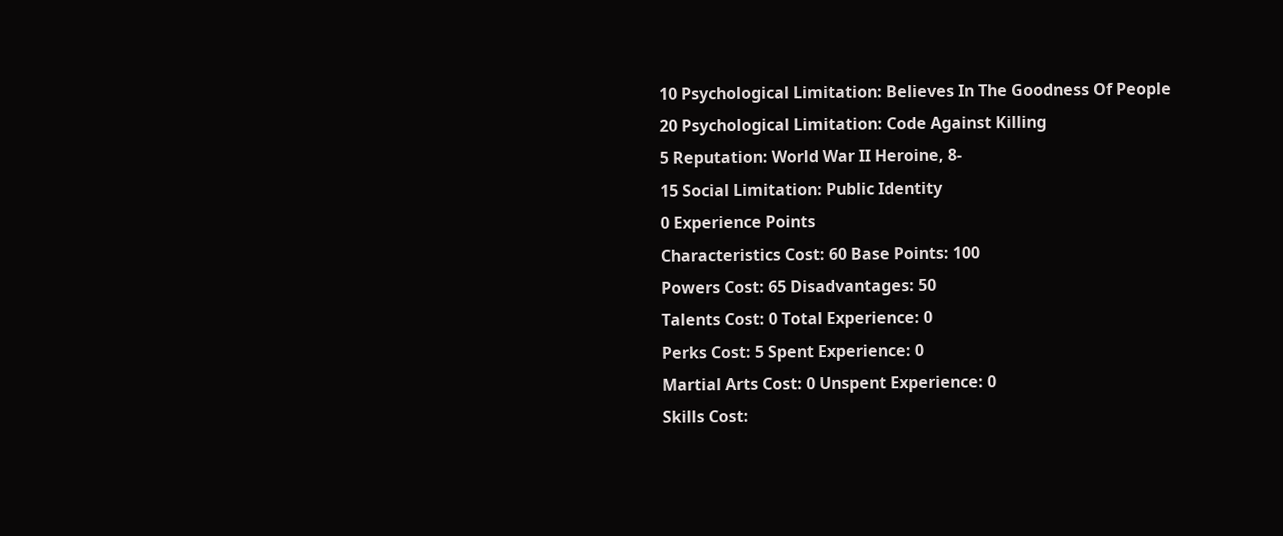10 Psychological Limitation: Believes In The Goodness Of People
20 Psychological Limitation: Code Against Killing
5 Reputation: World War II Heroine, 8-
15 Social Limitation: Public Identity
0 Experience Points
Characteristics Cost: 60 Base Points: 100
Powers Cost: 65 Disadvantages: 50
Talents Cost: 0 Total Experience: 0
Perks Cost: 5 Spent Experience: 0
Martial Arts Cost: 0 Unspent Experience: 0
Skills Cost: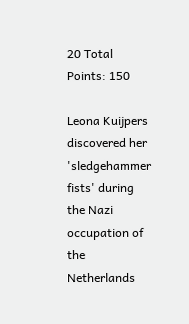20 Total Points: 150

Leona Kuijpers discovered her 'sledgehammer fists' during the Nazi occupation of the Netherlands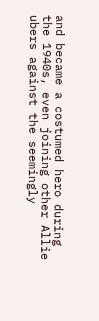and became a costumed hero during the 1940s, even joining other Allie ubers against the seemingly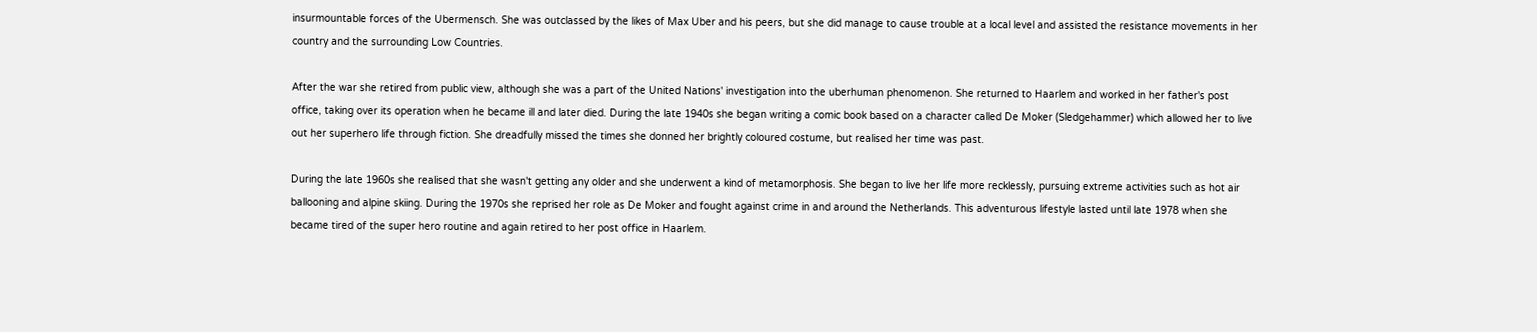insurmountable forces of the Ubermensch. She was outclassed by the likes of Max Uber and his peers, but she did manage to cause trouble at a local level and assisted the resistance movements in her country and the surrounding Low Countries.

After the war she retired from public view, although she was a part of the United Nations' investigation into the uberhuman phenomenon. She returned to Haarlem and worked in her father's post office, taking over its operation when he became ill and later died. During the late 1940s she began writing a comic book based on a character called De Moker (Sledgehammer) which allowed her to live out her superhero life through fiction. She dreadfully missed the times she donned her brightly coloured costume, but realised her time was past.

During the late 1960s she realised that she wasn't getting any older and she underwent a kind of metamorphosis. She began to live her life more recklessly, pursuing extreme activities such as hot air ballooning and alpine skiing. During the 1970s she reprised her role as De Moker and fought against crime in and around the Netherlands. This adventurous lifestyle lasted until late 1978 when she became tired of the super hero routine and again retired to her post office in Haarlem.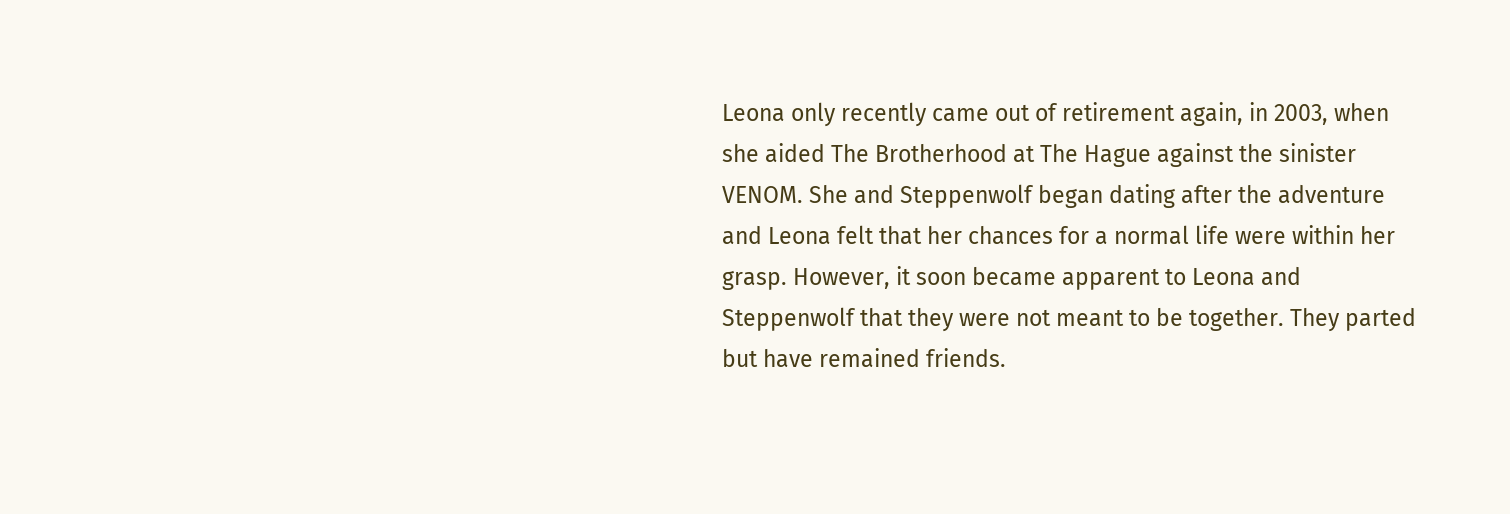Leona only recently came out of retirement again, in 2003, when she aided The Brotherhood at The Hague against the sinister VENOM. She and Steppenwolf began dating after the adventure and Leona felt that her chances for a normal life were within her grasp. However, it soon became apparent to Leona and Steppenwolf that they were not meant to be together. They parted but have remained friends.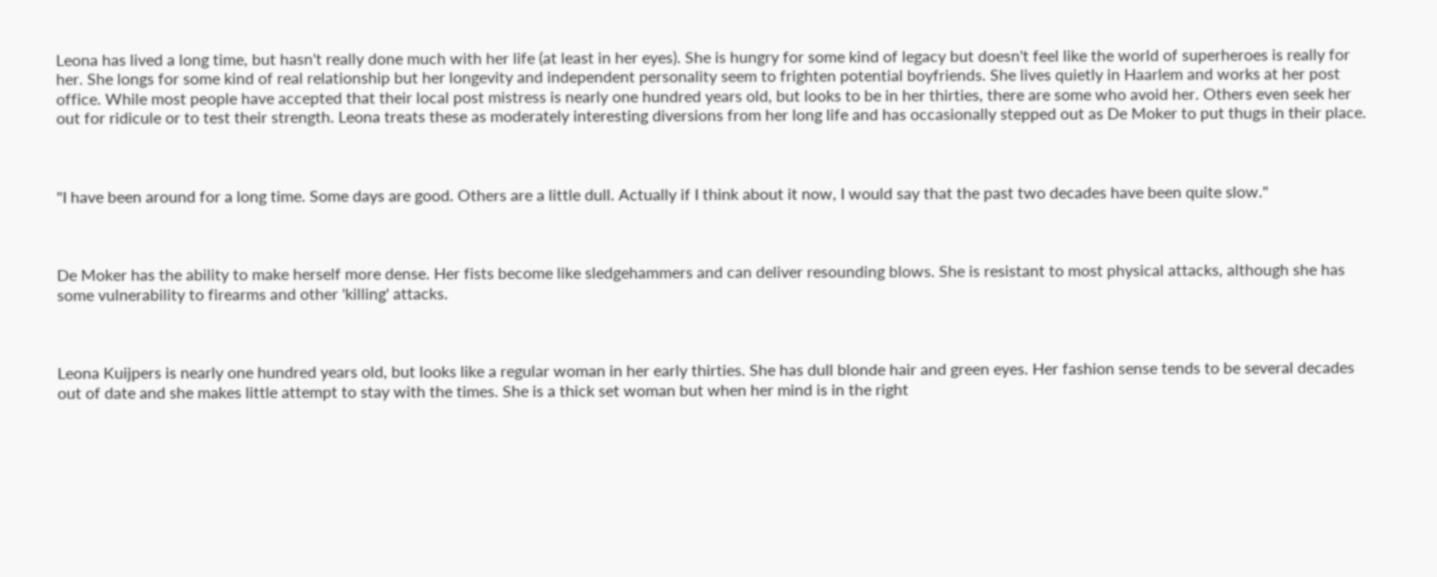Leona has lived a long time, but hasn't really done much with her life (at least in her eyes). She is hungry for some kind of legacy but doesn't feel like the world of superheroes is really for her. She longs for some kind of real relationship but her longevity and independent personality seem to frighten potential boyfriends. She lives quietly in Haarlem and works at her post office. While most people have accepted that their local post mistress is nearly one hundred years old, but looks to be in her thirties, there are some who avoid her. Others even seek her out for ridicule or to test their strength. Leona treats these as moderately interesting diversions from her long life and has occasionally stepped out as De Moker to put thugs in their place.



"I have been around for a long time. Some days are good. Others are a little dull. Actually if I think about it now, I would say that the past two decades have been quite slow."



De Moker has the ability to make herself more dense. Her fists become like sledgehammers and can deliver resounding blows. She is resistant to most physical attacks, although she has some vulnerability to firearms and other 'killing' attacks.



Leona Kuijpers is nearly one hundred years old, but looks like a regular woman in her early thirties. She has dull blonde hair and green eyes. Her fashion sense tends to be several decades out of date and she makes little attempt to stay with the times. She is a thick set woman but when her mind is in the right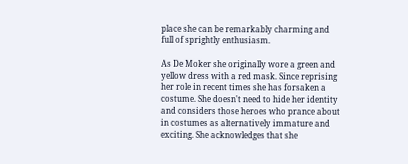place she can be remarkably charming and full of sprightly enthusiasm.

As De Moker she originally wore a green and yellow dress with a red mask. Since reprising her role in recent times she has forsaken a costume. She doesn't need to hide her identity and considers those heroes who prance about in costumes as alternatively immature and exciting. She acknowledges that she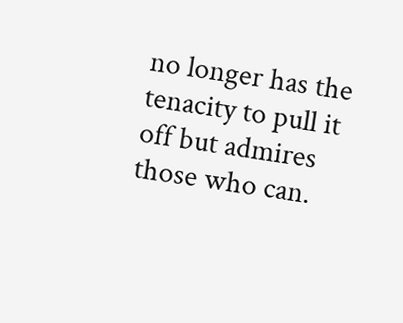no longer has the tenacity to pull it off but admires those who can.